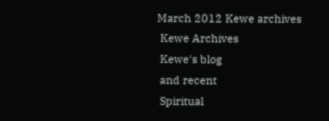March 2012 Kewe archives
 Kewe Archives
 Kewe's blog
 and recent
 Spiritual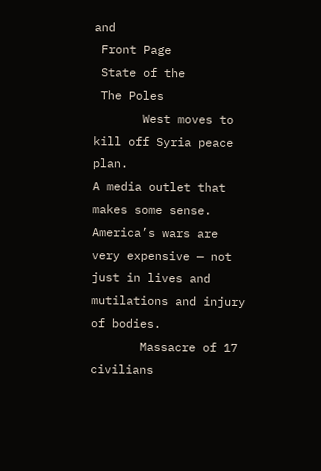and
 Front Page
 State of the
 The Poles
       West moves to kill off Syria peace plan.
A media outlet that makes some sense.
America’s wars are very expensive — not just in lives and mutilations and injury of bodies.
       Massacre of 17 civilians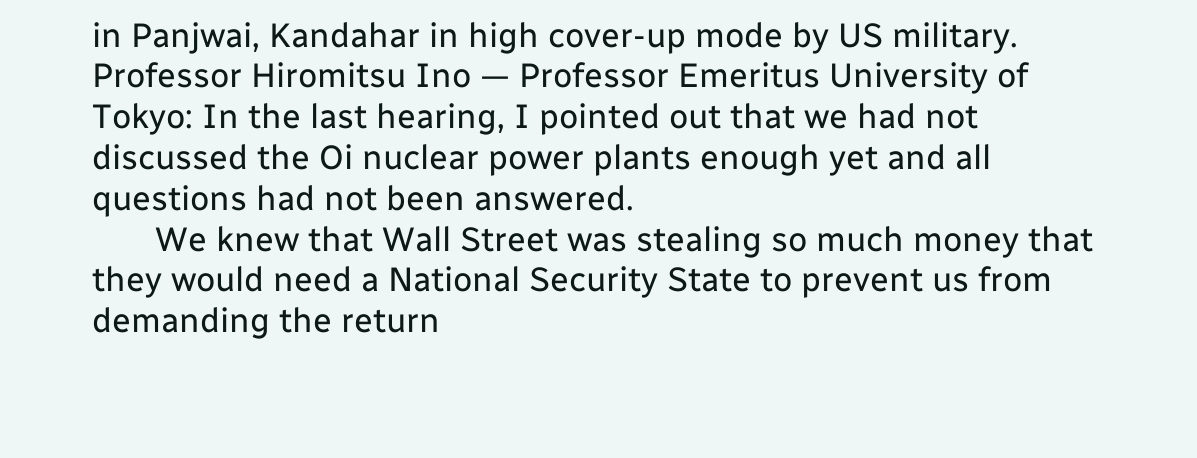in Panjwai, Kandahar in high cover-up mode by US military.
Professor Hiromitsu Ino — Professor Emeritus University of Tokyo: In the last hearing, I pointed out that we had not discussed the Oi nuclear power plants enough yet and all questions had not been answered.
       We knew that Wall Street was stealing so much money that they would need a National Security State to prevent us from demanding the return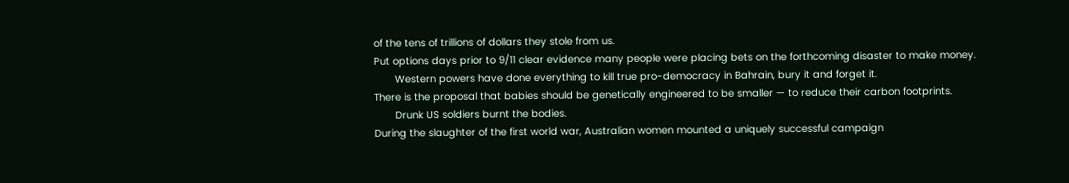of the tens of trillions of dollars they stole from us.
Put options days prior to 9/11 clear evidence many people were placing bets on the forthcoming disaster to make money.
       Western powers have done everything to kill true pro-democracy in Bahrain, bury it and forget it.
There is the proposal that babies should be genetically engineered to be smaller — to reduce their carbon footprints.
       Drunk US soldiers burnt the bodies.
During the slaughter of the first world war, Australian women mounted a uniquely successful campaign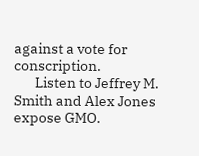against a vote for conscription.
       Listen to Jeffrey M. Smith and Alex Jones expose GMO.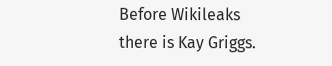Before Wikileaks there is Kay Griggs.